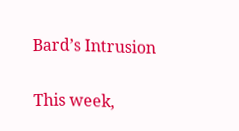Bard’s Intrusion

This week,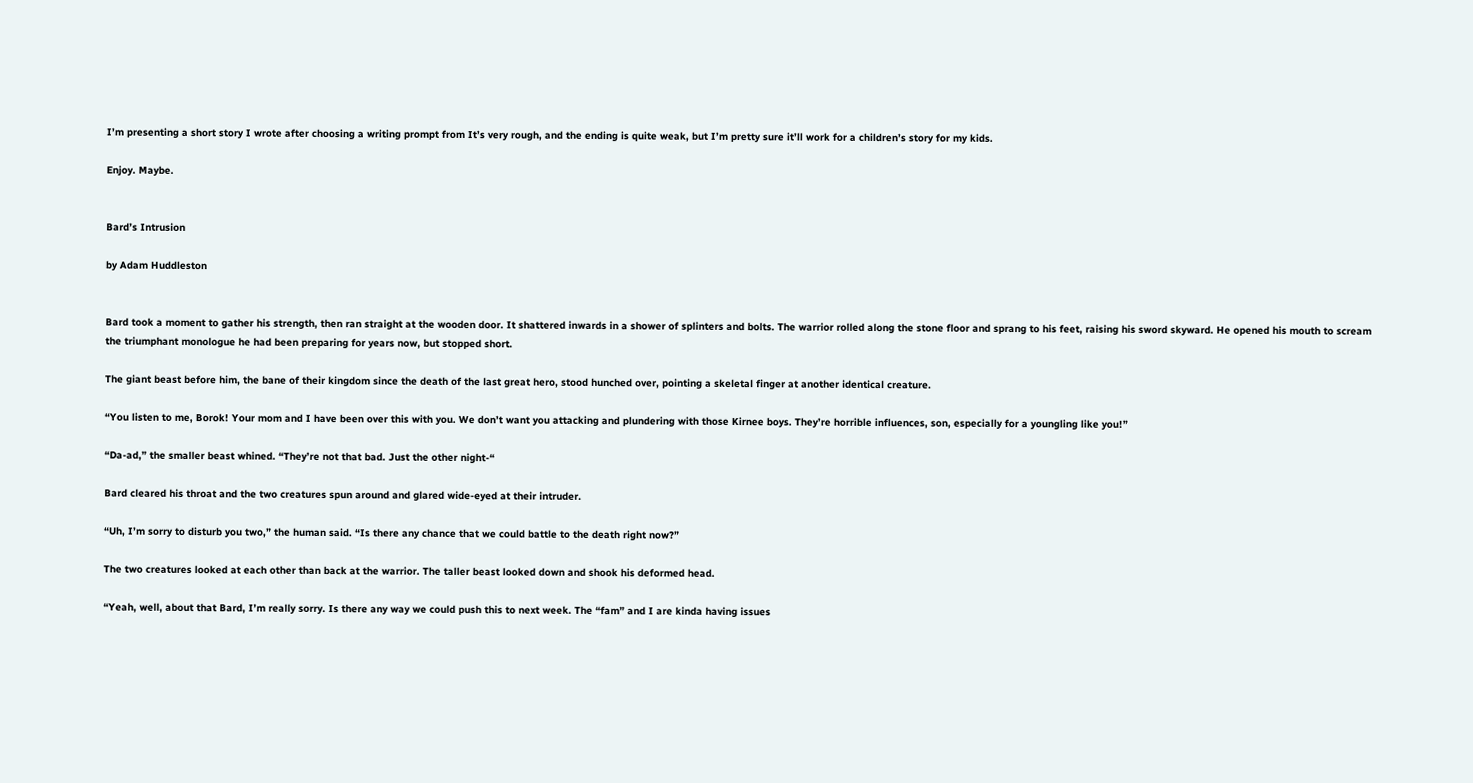I’m presenting a short story I wrote after choosing a writing prompt from It’s very rough, and the ending is quite weak, but I’m pretty sure it’ll work for a children’s story for my kids.

Enjoy. Maybe.


Bard’s Intrusion

by Adam Huddleston


Bard took a moment to gather his strength, then ran straight at the wooden door. It shattered inwards in a shower of splinters and bolts. The warrior rolled along the stone floor and sprang to his feet, raising his sword skyward. He opened his mouth to scream the triumphant monologue he had been preparing for years now, but stopped short.

The giant beast before him, the bane of their kingdom since the death of the last great hero, stood hunched over, pointing a skeletal finger at another identical creature.

“You listen to me, Borok! Your mom and I have been over this with you. We don’t want you attacking and plundering with those Kirnee boys. They’re horrible influences, son, especially for a youngling like you!”

“Da-ad,” the smaller beast whined. “They’re not that bad. Just the other night-“

Bard cleared his throat and the two creatures spun around and glared wide-eyed at their intruder.

“Uh, I’m sorry to disturb you two,” the human said. “Is there any chance that we could battle to the death right now?”

The two creatures looked at each other than back at the warrior. The taller beast looked down and shook his deformed head.

“Yeah, well, about that Bard, I’m really sorry. Is there any way we could push this to next week. The “fam” and I are kinda having issues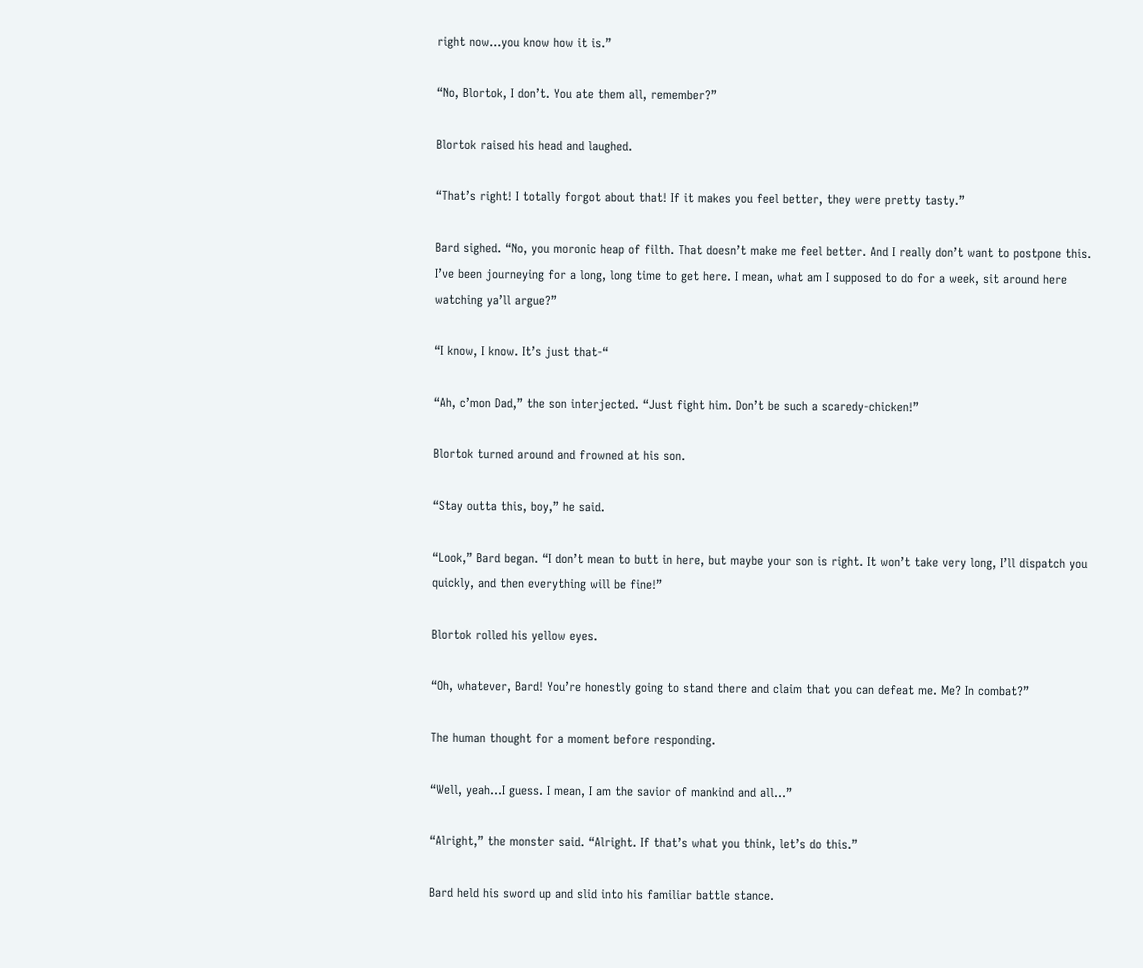right now…you know how it is.”

“No, Blortok, I don’t. You ate them all, remember?”

Blortok raised his head and laughed.

“That’s right! I totally forgot about that! If it makes you feel better, they were pretty tasty.”

Bard sighed. “No, you moronic heap of filth. That doesn’t make me feel better. And I really don’t want to postpone this. I’ve been journeying for a long, long time to get here. I mean, what am I supposed to do for a week, sit around here watching ya’ll argue?”

“I know, I know. It’s just that-“

“Ah, c’mon Dad,” the son interjected. “Just fight him. Don’t be such a scaredy-chicken!”

Blortok turned around and frowned at his son.

“Stay outta this, boy,” he said.

“Look,” Bard began. “I don’t mean to butt in here, but maybe your son is right. It won’t take very long, I’ll dispatch you quickly, and then everything will be fine!”

Blortok rolled his yellow eyes.

“Oh, whatever, Bard! You’re honestly going to stand there and claim that you can defeat me. Me? In combat?”

The human thought for a moment before responding.

“Well, yeah…I guess. I mean, I am the savior of mankind and all…”

“Alright,” the monster said. “Alright. If that’s what you think, let’s do this.”

Bard held his sword up and slid into his familiar battle stance.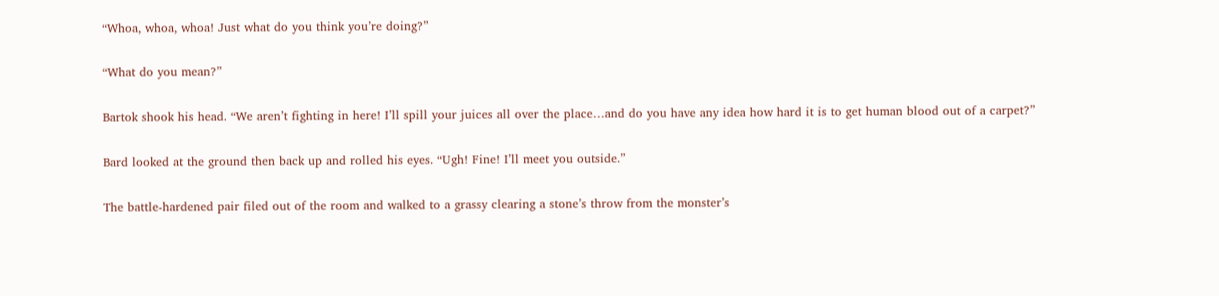“Whoa, whoa, whoa! Just what do you think you’re doing?”

“What do you mean?”

Bartok shook his head. “We aren’t fighting in here! I’ll spill your juices all over the place…and do you have any idea how hard it is to get human blood out of a carpet?”

Bard looked at the ground then back up and rolled his eyes. “Ugh! Fine! I’ll meet you outside.”

The battle-hardened pair filed out of the room and walked to a grassy clearing a stone’s throw from the monster’s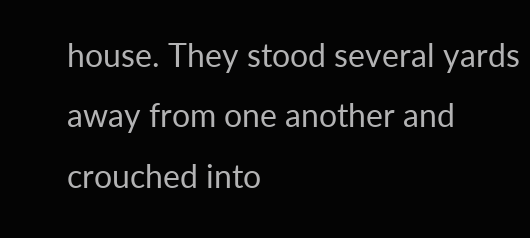house. They stood several yards away from one another and crouched into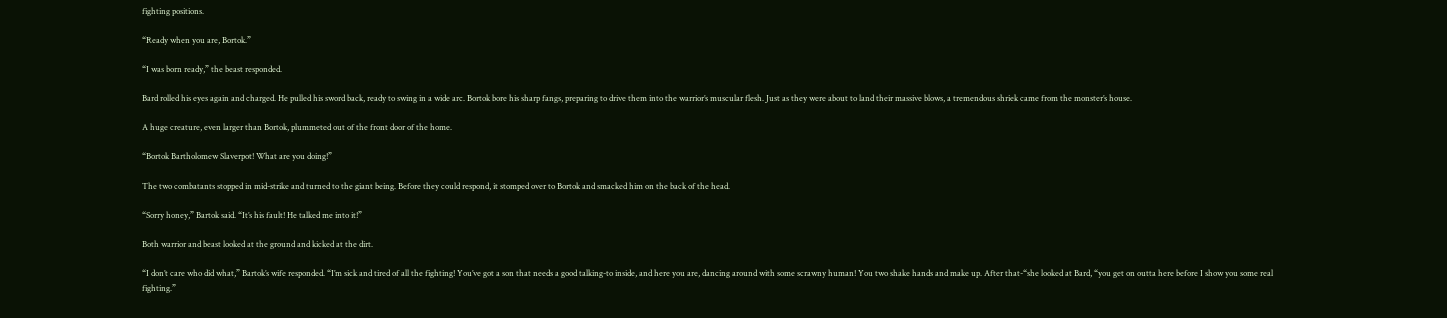fighting positions.

“Ready when you are, Bortok.”

“I was born ready,” the beast responded.

Bard rolled his eyes again and charged. He pulled his sword back, ready to swing in a wide arc. Bortok bore his sharp fangs, preparing to drive them into the warrior’s muscular flesh. Just as they were about to land their massive blows, a tremendous shriek came from the monster’s house.

A huge creature, even larger than Bortok, plummeted out of the front door of the home.

“Bortok Bartholomew Slaverpot! What are you doing!”

The two combatants stopped in mid-strike and turned to the giant being. Before they could respond, it stomped over to Bortok and smacked him on the back of the head.

“Sorry honey,” Bartok said. “It’s his fault! He talked me into it!”

Both warrior and beast looked at the ground and kicked at the dirt.

“I don’t care who did what,” Bartok’s wife responded. “I’m sick and tired of all the fighting! You’ve got a son that needs a good talking-to inside, and here you are, dancing around with some scrawny human! You two shake hands and make up. After that-“she looked at Bard, “you get on outta here before I show you some real fighting.”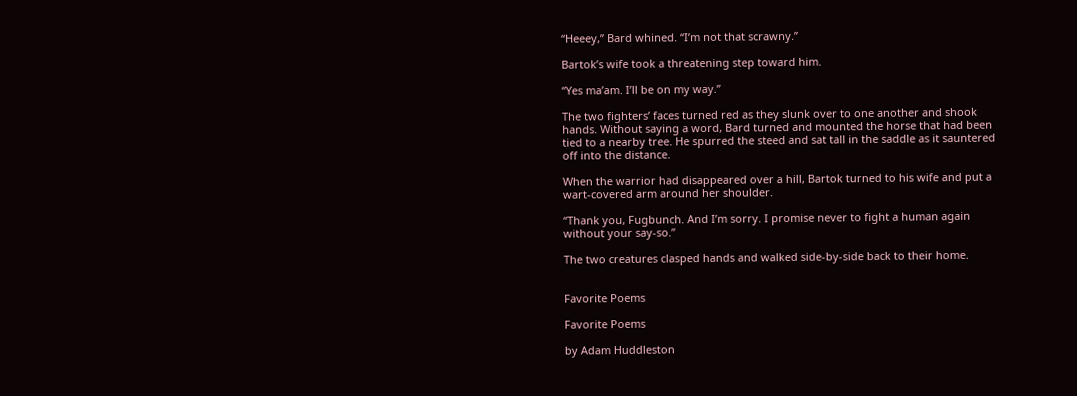“Heeey,” Bard whined. “I’m not that scrawny.”

Bartok’s wife took a threatening step toward him.

“Yes ma’am. I’ll be on my way.”

The two fighters’ faces turned red as they slunk over to one another and shook hands. Without saying a word, Bard turned and mounted the horse that had been tied to a nearby tree. He spurred the steed and sat tall in the saddle as it sauntered off into the distance.

When the warrior had disappeared over a hill, Bartok turned to his wife and put a wart-covered arm around her shoulder.

“Thank you, Fugbunch. And I’m sorry. I promise never to fight a human again without your say-so.”

The two creatures clasped hands and walked side-by-side back to their home.


Favorite Poems

Favorite Poems

by Adam Huddleston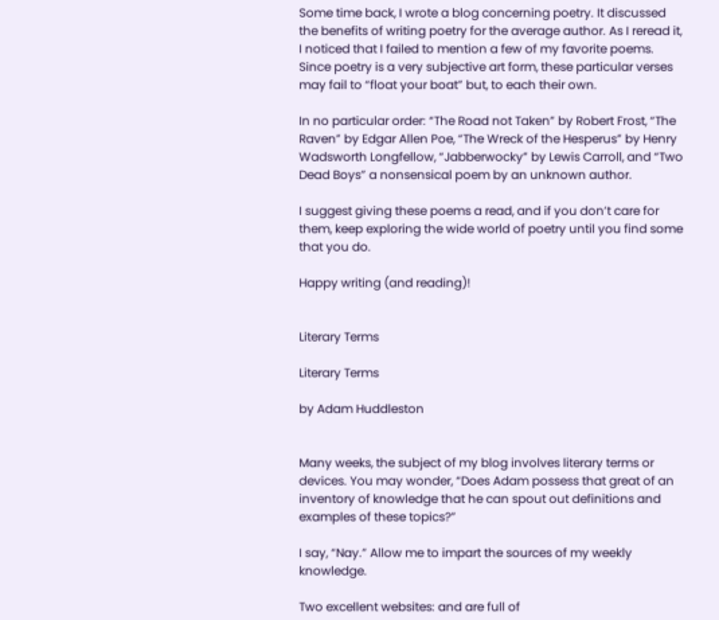Some time back, I wrote a blog concerning poetry. It discussed the benefits of writing poetry for the average author. As I reread it, I noticed that I failed to mention a few of my favorite poems. Since poetry is a very subjective art form, these particular verses may fail to “float your boat” but, to each their own.

In no particular order: “The Road not Taken” by Robert Frost, “The Raven” by Edgar Allen Poe, “The Wreck of the Hesperus” by Henry Wadsworth Longfellow, “Jabberwocky” by Lewis Carroll, and “Two Dead Boys” a nonsensical poem by an unknown author.

I suggest giving these poems a read, and if you don’t care for them, keep exploring the wide world of poetry until you find some that you do.

Happy writing (and reading)!


Literary Terms

Literary Terms

by Adam Huddleston


Many weeks, the subject of my blog involves literary terms or devices. You may wonder, “Does Adam possess that great of an inventory of knowledge that he can spout out definitions and examples of these topics?”

I say, “Nay.” Allow me to impart the sources of my weekly knowledge.

Two excellent websites: and are full of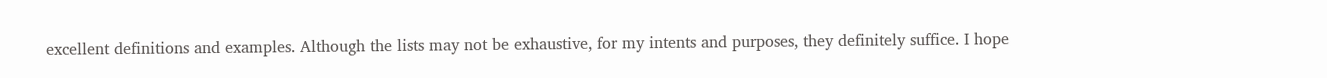excellent definitions and examples. Although the lists may not be exhaustive, for my intents and purposes, they definitely suffice. I hope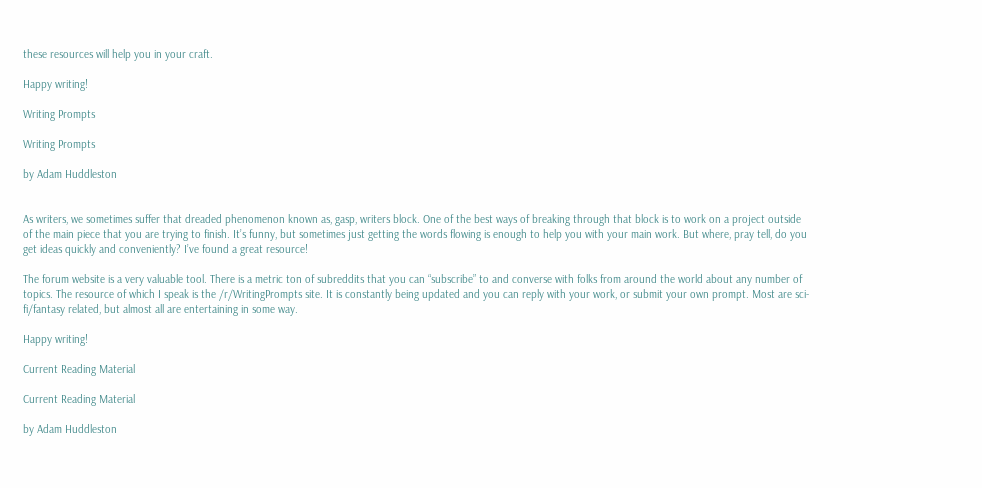these resources will help you in your craft.

Happy writing!

Writing Prompts

Writing Prompts

by Adam Huddleston


As writers, we sometimes suffer that dreaded phenomenon known as, gasp, writers block. One of the best ways of breaking through that block is to work on a project outside of the main piece that you are trying to finish. It’s funny, but sometimes just getting the words flowing is enough to help you with your main work. But where, pray tell, do you get ideas quickly and conveniently? I’ve found a great resource!

The forum website is a very valuable tool. There is a metric ton of subreddits that you can “subscribe” to and converse with folks from around the world about any number of topics. The resource of which I speak is the /r/WritingPrompts site. It is constantly being updated and you can reply with your work, or submit your own prompt. Most are sci-fi/fantasy related, but almost all are entertaining in some way.

Happy writing!

Current Reading Material

Current Reading Material

by Adam Huddleston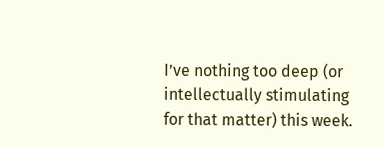I’ve nothing too deep (or intellectually stimulating for that matter) this week.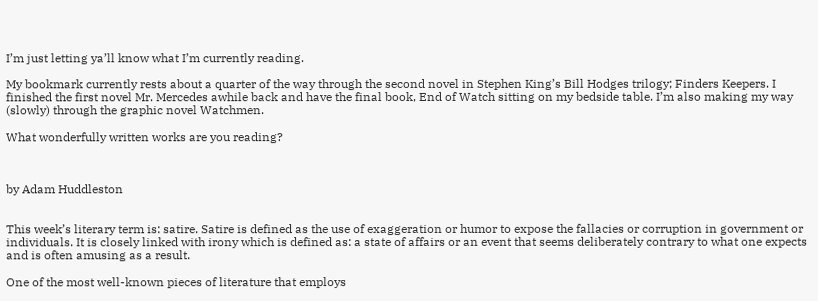I’m just letting ya’ll know what I’m currently reading.

My bookmark currently rests about a quarter of the way through the second novel in Stephen King’s Bill Hodges trilogy; Finders Keepers. I finished the first novel Mr. Mercedes awhile back and have the final book, End of Watch sitting on my bedside table. I’m also making my way (slowly) through the graphic novel Watchmen.

What wonderfully written works are you reading?



by Adam Huddleston


This week’s literary term is: satire. Satire is defined as the use of exaggeration or humor to expose the fallacies or corruption in government or individuals. It is closely linked with irony which is defined as: a state of affairs or an event that seems deliberately contrary to what one expects and is often amusing as a result.

One of the most well-known pieces of literature that employs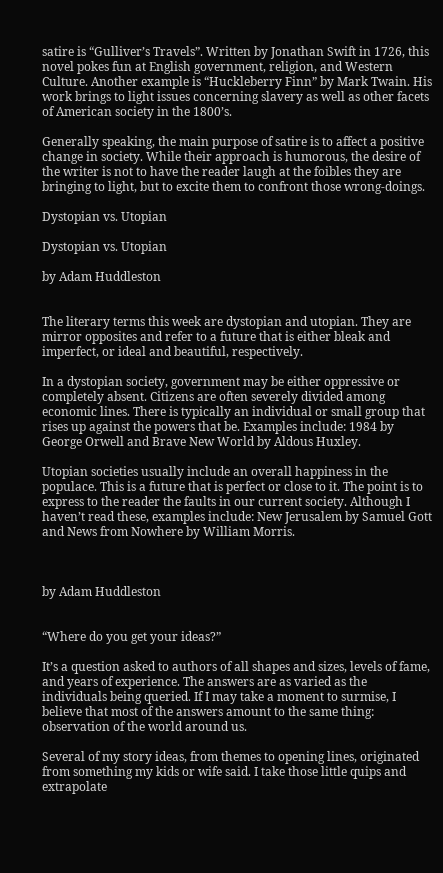satire is “Gulliver’s Travels”. Written by Jonathan Swift in 1726, this novel pokes fun at English government, religion, and Western Culture. Another example is “Huckleberry Finn” by Mark Twain. His work brings to light issues concerning slavery as well as other facets of American society in the 1800’s.

Generally speaking, the main purpose of satire is to affect a positive change in society. While their approach is humorous, the desire of the writer is not to have the reader laugh at the foibles they are bringing to light, but to excite them to confront those wrong-doings.

Dystopian vs. Utopian

Dystopian vs. Utopian

by Adam Huddleston


The literary terms this week are dystopian and utopian. They are mirror opposites and refer to a future that is either bleak and imperfect, or ideal and beautiful, respectively.

In a dystopian society, government may be either oppressive or completely absent. Citizens are often severely divided among economic lines. There is typically an individual or small group that rises up against the powers that be. Examples include: 1984 by George Orwell and Brave New World by Aldous Huxley.

Utopian societies usually include an overall happiness in the populace. This is a future that is perfect or close to it. The point is to express to the reader the faults in our current society. Although I haven’t read these, examples include: New Jerusalem by Samuel Gott and News from Nowhere by William Morris.



by Adam Huddleston


“Where do you get your ideas?”

It’s a question asked to authors of all shapes and sizes, levels of fame, and years of experience. The answers are as varied as the individuals being queried. If I may take a moment to surmise, I believe that most of the answers amount to the same thing: observation of the world around us.

Several of my story ideas, from themes to opening lines, originated from something my kids or wife said. I take those little quips and extrapolate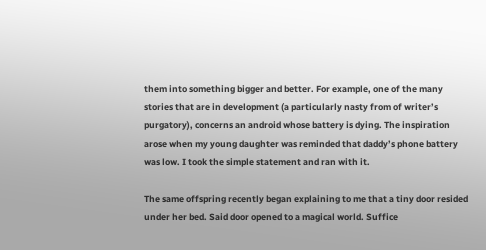them into something bigger and better. For example, one of the many stories that are in development (a particularly nasty from of writer’s purgatory), concerns an android whose battery is dying. The inspiration arose when my young daughter was reminded that daddy’s phone battery was low. I took the simple statement and ran with it.

The same offspring recently began explaining to me that a tiny door resided under her bed. Said door opened to a magical world. Suffice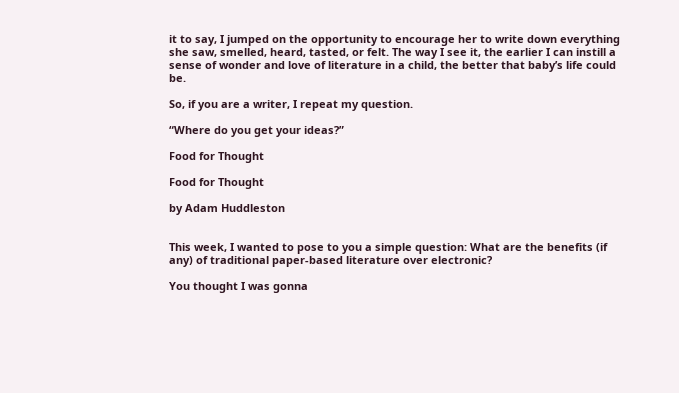it to say, I jumped on the opportunity to encourage her to write down everything she saw, smelled, heard, tasted, or felt. The way I see it, the earlier I can instill a sense of wonder and love of literature in a child, the better that baby’s life could be.

So, if you are a writer, I repeat my question.

“Where do you get your ideas?”

Food for Thought

Food for Thought

by Adam Huddleston


This week, I wanted to pose to you a simple question: What are the benefits (if any) of traditional paper-based literature over electronic?

You thought I was gonna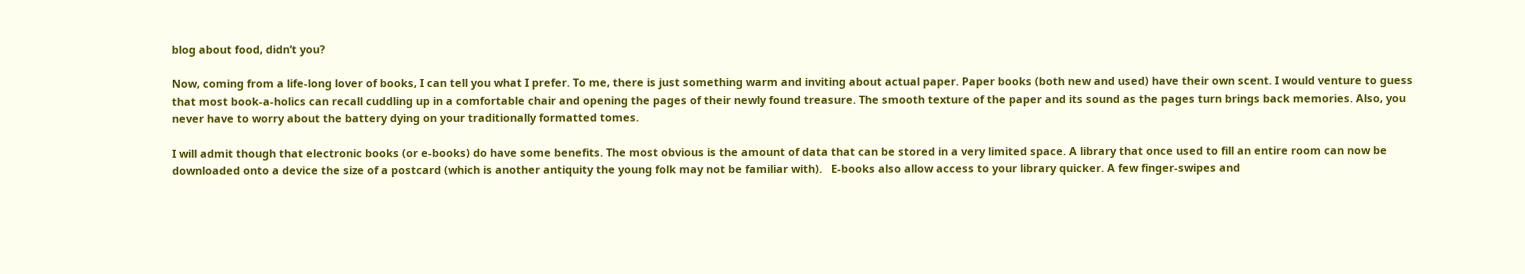blog about food, didn’t you?

Now, coming from a life-long lover of books, I can tell you what I prefer. To me, there is just something warm and inviting about actual paper. Paper books (both new and used) have their own scent. I would venture to guess that most book-a-holics can recall cuddling up in a comfortable chair and opening the pages of their newly found treasure. The smooth texture of the paper and its sound as the pages turn brings back memories. Also, you never have to worry about the battery dying on your traditionally formatted tomes.

I will admit though that electronic books (or e-books) do have some benefits. The most obvious is the amount of data that can be stored in a very limited space. A library that once used to fill an entire room can now be downloaded onto a device the size of a postcard (which is another antiquity the young folk may not be familiar with).   E-books also allow access to your library quicker. A few finger-swipes and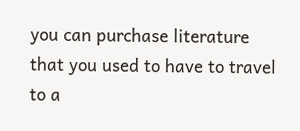you can purchase literature that you used to have to travel to a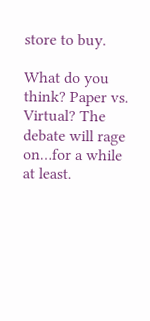store to buy.

What do you think? Paper vs. Virtual? The debate will rage on…for a while at least.